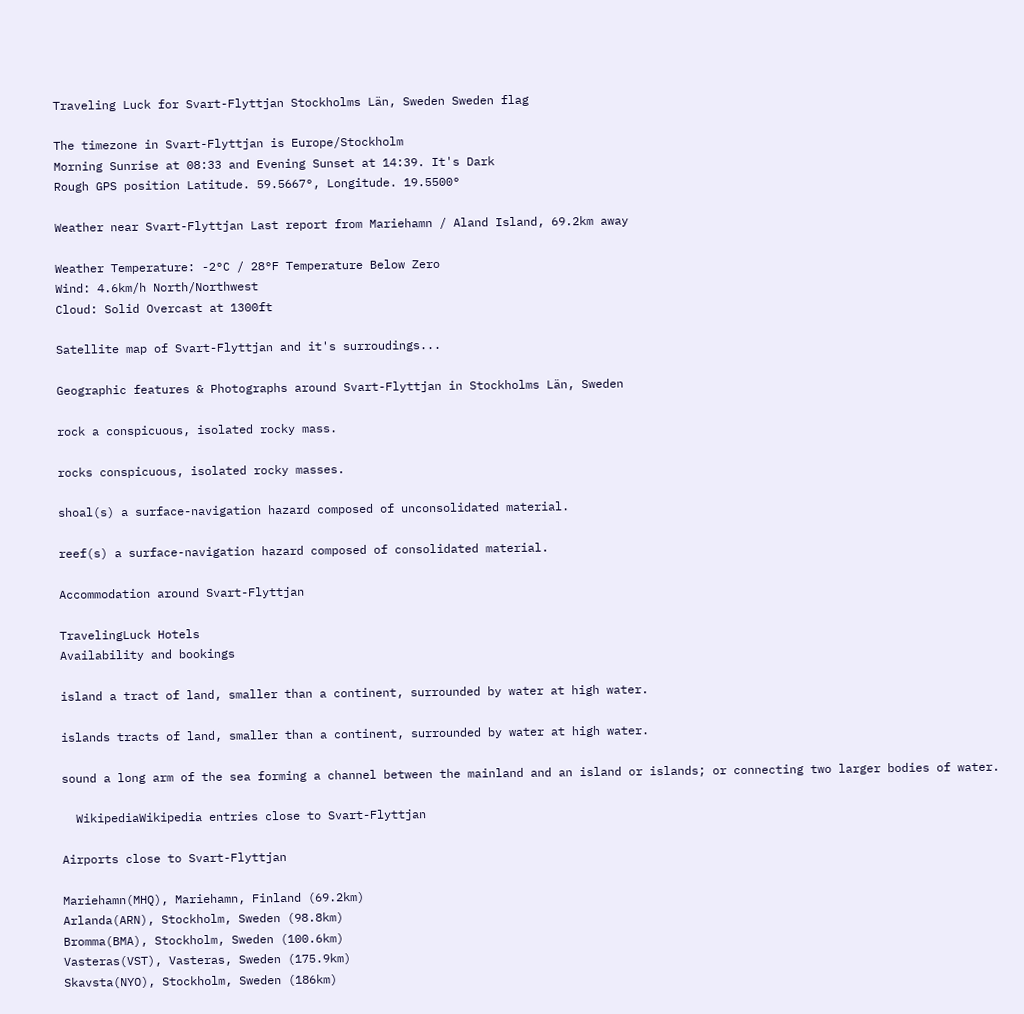Traveling Luck for Svart-Flyttjan Stockholms Län, Sweden Sweden flag

The timezone in Svart-Flyttjan is Europe/Stockholm
Morning Sunrise at 08:33 and Evening Sunset at 14:39. It's Dark
Rough GPS position Latitude. 59.5667°, Longitude. 19.5500°

Weather near Svart-Flyttjan Last report from Mariehamn / Aland Island, 69.2km away

Weather Temperature: -2°C / 28°F Temperature Below Zero
Wind: 4.6km/h North/Northwest
Cloud: Solid Overcast at 1300ft

Satellite map of Svart-Flyttjan and it's surroudings...

Geographic features & Photographs around Svart-Flyttjan in Stockholms Län, Sweden

rock a conspicuous, isolated rocky mass.

rocks conspicuous, isolated rocky masses.

shoal(s) a surface-navigation hazard composed of unconsolidated material.

reef(s) a surface-navigation hazard composed of consolidated material.

Accommodation around Svart-Flyttjan

TravelingLuck Hotels
Availability and bookings

island a tract of land, smaller than a continent, surrounded by water at high water.

islands tracts of land, smaller than a continent, surrounded by water at high water.

sound a long arm of the sea forming a channel between the mainland and an island or islands; or connecting two larger bodies of water.

  WikipediaWikipedia entries close to Svart-Flyttjan

Airports close to Svart-Flyttjan

Mariehamn(MHQ), Mariehamn, Finland (69.2km)
Arlanda(ARN), Stockholm, Sweden (98.8km)
Bromma(BMA), Stockholm, Sweden (100.6km)
Vasteras(VST), Vasteras, Sweden (175.9km)
Skavsta(NYO), Stockholm, Sweden (186km)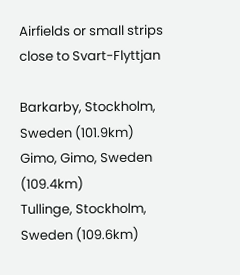Airfields or small strips close to Svart-Flyttjan

Barkarby, Stockholm, Sweden (101.9km)
Gimo, Gimo, Sweden (109.4km)
Tullinge, Stockholm, Sweden (109.6km)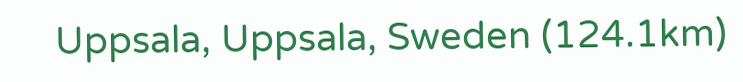Uppsala, Uppsala, Sweden (124.1km)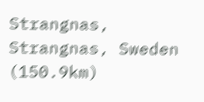Strangnas, Strangnas, Sweden (150.9km)